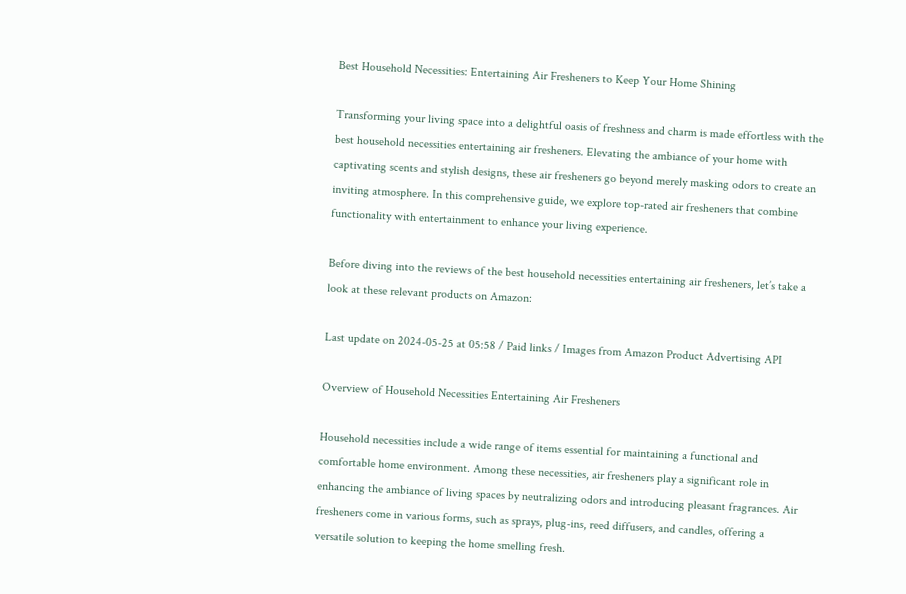Best Household Necessities: Entertaining Air Fresheners to Keep Your Home Shining

Transforming your living space into a delightful oasis of freshness and charm is made effortless with the best household necessities entertaining air fresheners. Elevating the ambiance of your home with captivating scents and stylish designs, these air fresheners go beyond merely masking odors to create an inviting atmosphere. In this comprehensive guide, we explore top-rated air fresheners that combine functionality with entertainment to enhance your living experience.

Before diving into the reviews of the best household necessities entertaining air fresheners, let’s take a look at these relevant products on Amazon:

Last update on 2024-05-25 at 05:58 / Paid links / Images from Amazon Product Advertising API

Overview of Household Necessities Entertaining Air Fresheners

Household necessities include a wide range of items essential for maintaining a functional and comfortable home environment. Among these necessities, air fresheners play a significant role in enhancing the ambiance of living spaces by neutralizing odors and introducing pleasant fragrances. Air fresheners come in various forms, such as sprays, plug-ins, reed diffusers, and candles, offering a versatile solution to keeping the home smelling fresh.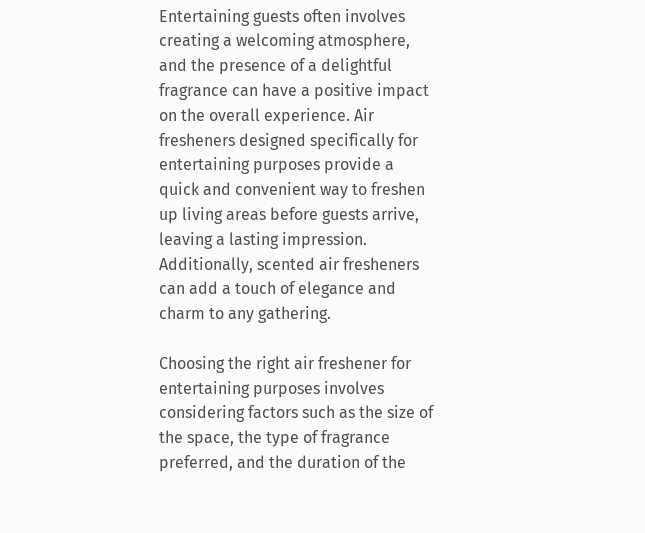Entertaining guests often involves creating a welcoming atmosphere, and the presence of a delightful fragrance can have a positive impact on the overall experience. Air fresheners designed specifically for entertaining purposes provide a quick and convenient way to freshen up living areas before guests arrive, leaving a lasting impression. Additionally, scented air fresheners can add a touch of elegance and charm to any gathering.

Choosing the right air freshener for entertaining purposes involves considering factors such as the size of the space, the type of fragrance preferred, and the duration of the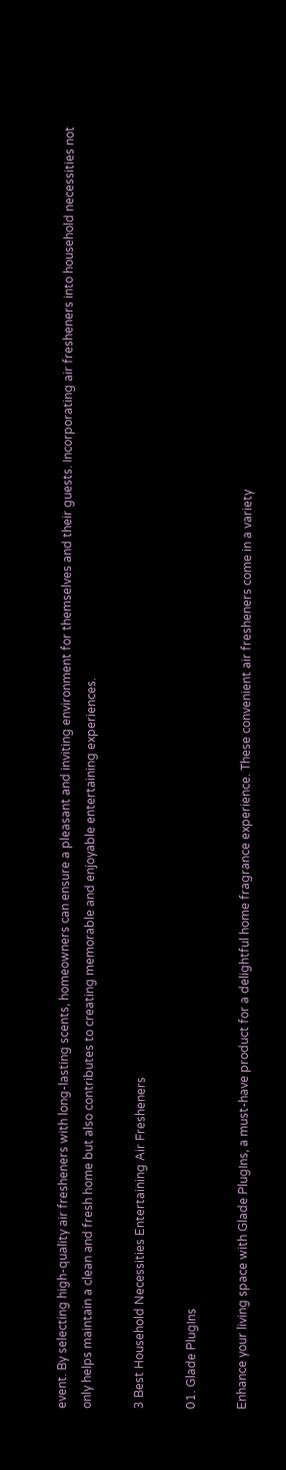event. By selecting high-quality air fresheners with long-lasting scents, homeowners can ensure a pleasant and inviting environment for themselves and their guests. Incorporating air fresheners into household necessities not only helps maintain a clean and fresh home but also contributes to creating memorable and enjoyable entertaining experiences.

3 Best Household Necessities Entertaining Air Fresheners

01. Glade PlugIns

Enhance your living space with Glade PlugIns, a must-have product for a delightful home fragrance experience. These convenient air fresheners come in a variety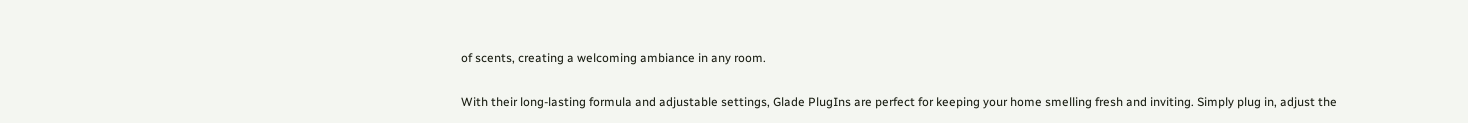of scents, creating a welcoming ambiance in any room.

With their long-lasting formula and adjustable settings, Glade PlugIns are perfect for keeping your home smelling fresh and inviting. Simply plug in, adjust the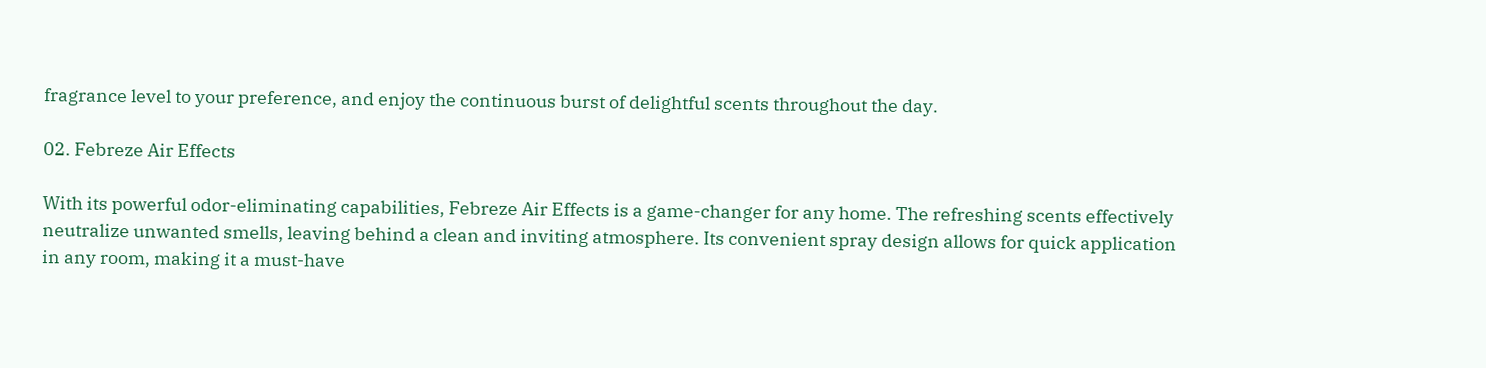fragrance level to your preference, and enjoy the continuous burst of delightful scents throughout the day.

02. Febreze Air Effects

With its powerful odor-eliminating capabilities, Febreze Air Effects is a game-changer for any home. The refreshing scents effectively neutralize unwanted smells, leaving behind a clean and inviting atmosphere. Its convenient spray design allows for quick application in any room, making it a must-have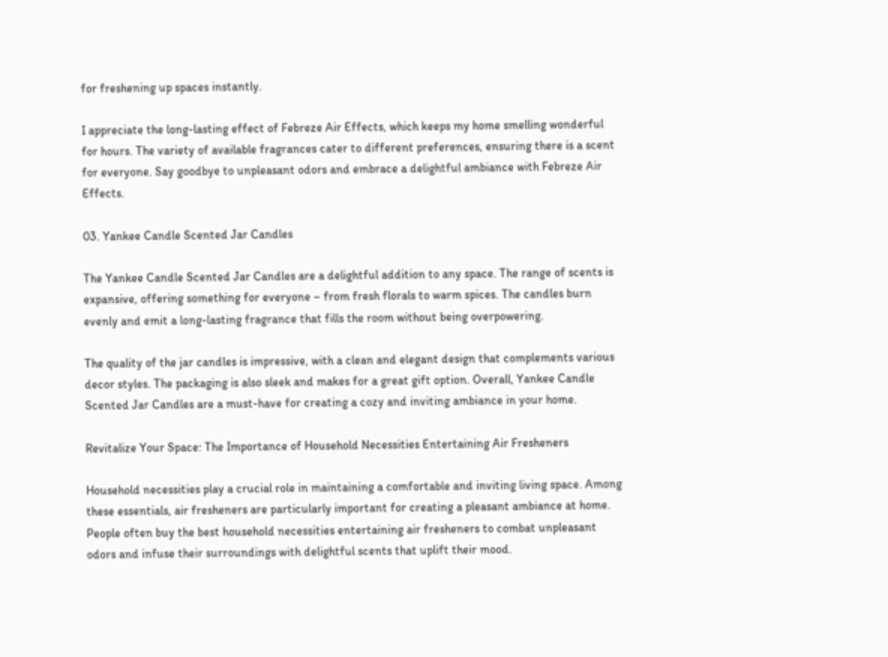for freshening up spaces instantly.

I appreciate the long-lasting effect of Febreze Air Effects, which keeps my home smelling wonderful for hours. The variety of available fragrances cater to different preferences, ensuring there is a scent for everyone. Say goodbye to unpleasant odors and embrace a delightful ambiance with Febreze Air Effects.

03. Yankee Candle Scented Jar Candles

The Yankee Candle Scented Jar Candles are a delightful addition to any space. The range of scents is expansive, offering something for everyone – from fresh florals to warm spices. The candles burn evenly and emit a long-lasting fragrance that fills the room without being overpowering.

The quality of the jar candles is impressive, with a clean and elegant design that complements various decor styles. The packaging is also sleek and makes for a great gift option. Overall, Yankee Candle Scented Jar Candles are a must-have for creating a cozy and inviting ambiance in your home.

Revitalize Your Space: The Importance of Household Necessities Entertaining Air Fresheners

Household necessities play a crucial role in maintaining a comfortable and inviting living space. Among these essentials, air fresheners are particularly important for creating a pleasant ambiance at home. People often buy the best household necessities entertaining air fresheners to combat unpleasant odors and infuse their surroundings with delightful scents that uplift their mood.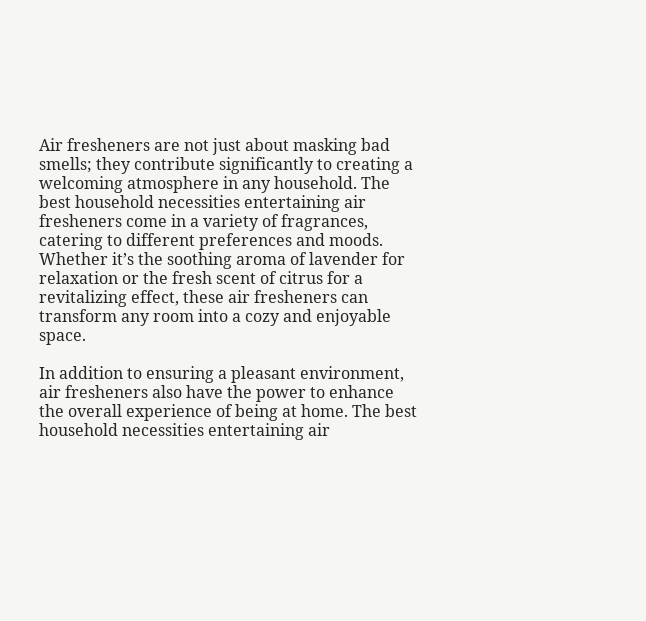Air fresheners are not just about masking bad smells; they contribute significantly to creating a welcoming atmosphere in any household. The best household necessities entertaining air fresheners come in a variety of fragrances, catering to different preferences and moods. Whether it’s the soothing aroma of lavender for relaxation or the fresh scent of citrus for a revitalizing effect, these air fresheners can transform any room into a cozy and enjoyable space.

In addition to ensuring a pleasant environment, air fresheners also have the power to enhance the overall experience of being at home. The best household necessities entertaining air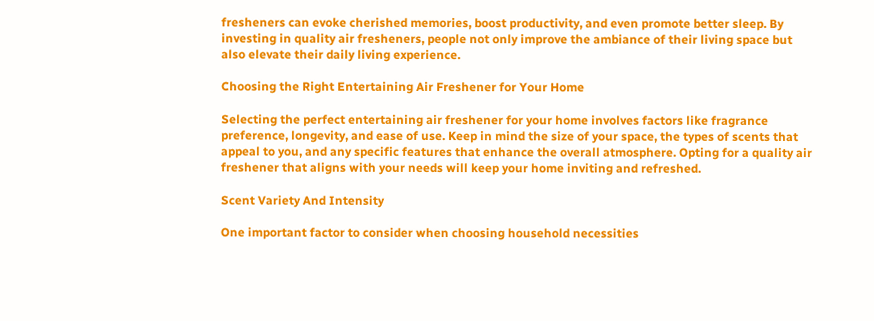fresheners can evoke cherished memories, boost productivity, and even promote better sleep. By investing in quality air fresheners, people not only improve the ambiance of their living space but also elevate their daily living experience.

Choosing the Right Entertaining Air Freshener for Your Home

Selecting the perfect entertaining air freshener for your home involves factors like fragrance preference, longevity, and ease of use. Keep in mind the size of your space, the types of scents that appeal to you, and any specific features that enhance the overall atmosphere. Opting for a quality air freshener that aligns with your needs will keep your home inviting and refreshed.

Scent Variety And Intensity

One important factor to consider when choosing household necessities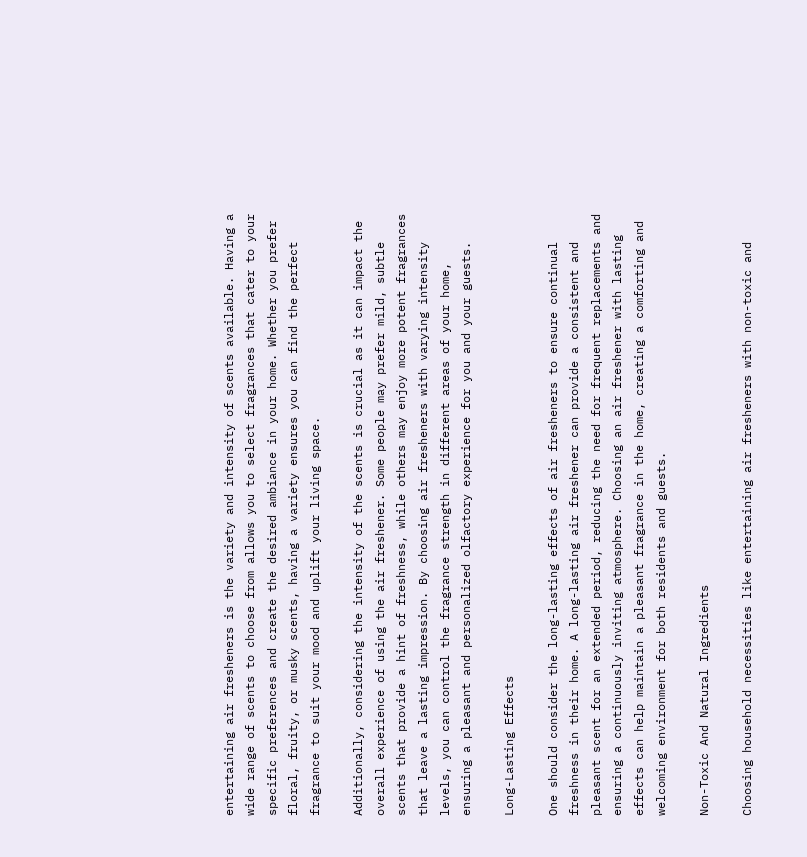entertaining air fresheners is the variety and intensity of scents available. Having a wide range of scents to choose from allows you to select fragrances that cater to your specific preferences and create the desired ambiance in your home. Whether you prefer floral, fruity, or musky scents, having a variety ensures you can find the perfect fragrance to suit your mood and uplift your living space.

Additionally, considering the intensity of the scents is crucial as it can impact the overall experience of using the air freshener. Some people may prefer mild, subtle scents that provide a hint of freshness, while others may enjoy more potent fragrances that leave a lasting impression. By choosing air fresheners with varying intensity levels, you can control the fragrance strength in different areas of your home, ensuring a pleasant and personalized olfactory experience for you and your guests.

Long-Lasting Effects

One should consider the long-lasting effects of air fresheners to ensure continual freshness in their home. A long-lasting air freshener can provide a consistent and pleasant scent for an extended period, reducing the need for frequent replacements and ensuring a continuously inviting atmosphere. Choosing an air freshener with lasting effects can help maintain a pleasant fragrance in the home, creating a comforting and welcoming environment for both residents and guests.

Non-Toxic And Natural Ingredients

Choosing household necessities like entertaining air fresheners with non-toxic and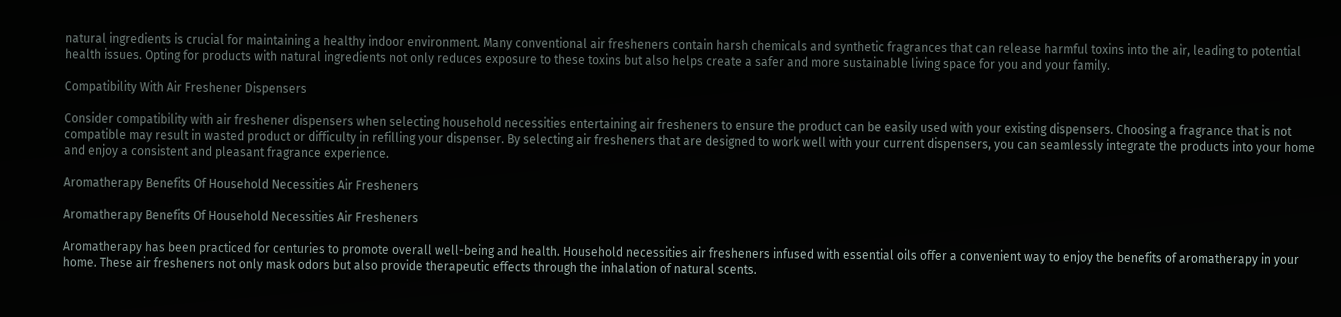natural ingredients is crucial for maintaining a healthy indoor environment. Many conventional air fresheners contain harsh chemicals and synthetic fragrances that can release harmful toxins into the air, leading to potential health issues. Opting for products with natural ingredients not only reduces exposure to these toxins but also helps create a safer and more sustainable living space for you and your family.

Compatibility With Air Freshener Dispensers

Consider compatibility with air freshener dispensers when selecting household necessities entertaining air fresheners to ensure the product can be easily used with your existing dispensers. Choosing a fragrance that is not compatible may result in wasted product or difficulty in refilling your dispenser. By selecting air fresheners that are designed to work well with your current dispensers, you can seamlessly integrate the products into your home and enjoy a consistent and pleasant fragrance experience.

Aromatherapy Benefits Of Household Necessities Air Fresheners

Aromatherapy Benefits Of Household Necessities Air Fresheners

Aromatherapy has been practiced for centuries to promote overall well-being and health. Household necessities air fresheners infused with essential oils offer a convenient way to enjoy the benefits of aromatherapy in your home. These air fresheners not only mask odors but also provide therapeutic effects through the inhalation of natural scents.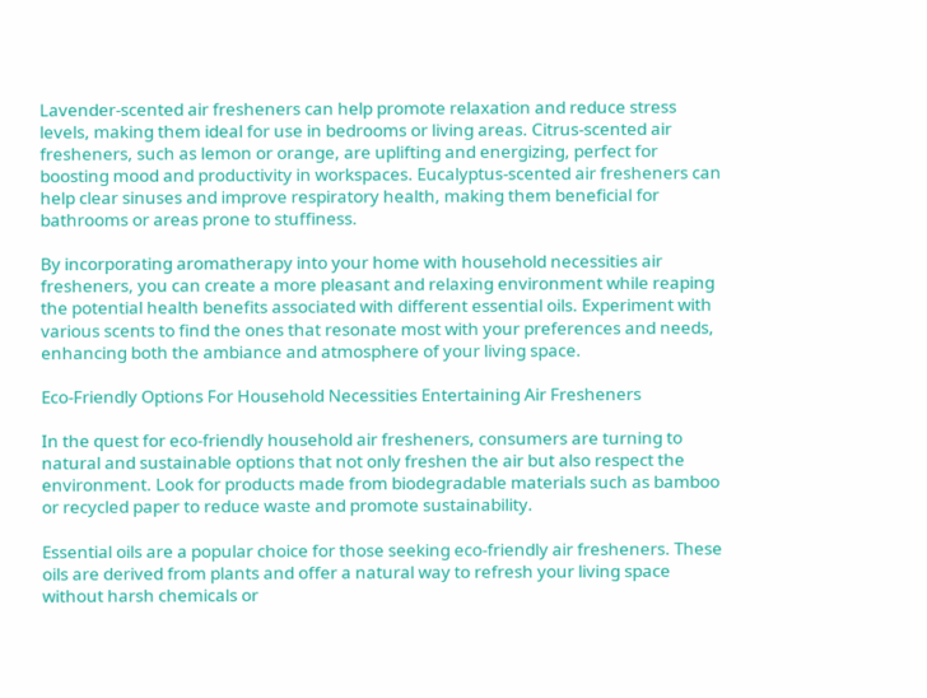Lavender-scented air fresheners can help promote relaxation and reduce stress levels, making them ideal for use in bedrooms or living areas. Citrus-scented air fresheners, such as lemon or orange, are uplifting and energizing, perfect for boosting mood and productivity in workspaces. Eucalyptus-scented air fresheners can help clear sinuses and improve respiratory health, making them beneficial for bathrooms or areas prone to stuffiness.

By incorporating aromatherapy into your home with household necessities air fresheners, you can create a more pleasant and relaxing environment while reaping the potential health benefits associated with different essential oils. Experiment with various scents to find the ones that resonate most with your preferences and needs, enhancing both the ambiance and atmosphere of your living space.

Eco-Friendly Options For Household Necessities Entertaining Air Fresheners

In the quest for eco-friendly household air fresheners, consumers are turning to natural and sustainable options that not only freshen the air but also respect the environment. Look for products made from biodegradable materials such as bamboo or recycled paper to reduce waste and promote sustainability.

Essential oils are a popular choice for those seeking eco-friendly air fresheners. These oils are derived from plants and offer a natural way to refresh your living space without harsh chemicals or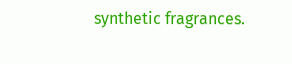synthetic fragrances.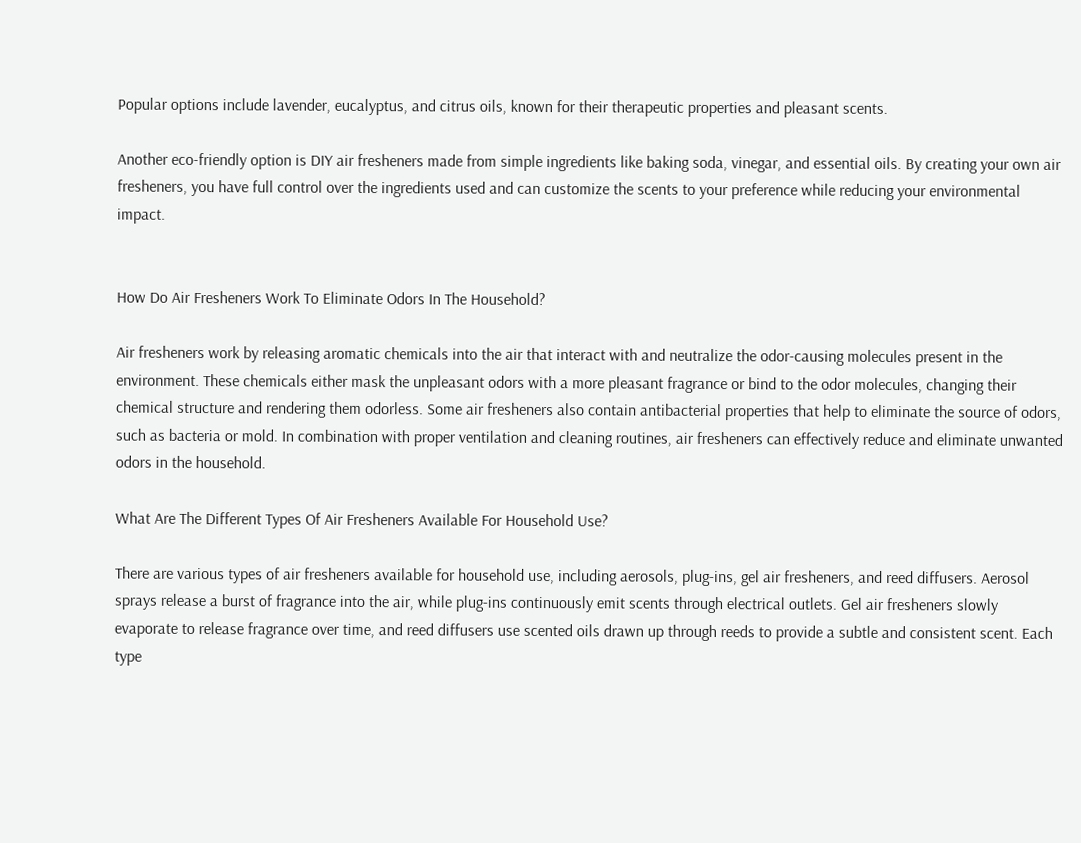Popular options include lavender, eucalyptus, and citrus oils, known for their therapeutic properties and pleasant scents.

Another eco-friendly option is DIY air fresheners made from simple ingredients like baking soda, vinegar, and essential oils. By creating your own air fresheners, you have full control over the ingredients used and can customize the scents to your preference while reducing your environmental impact.


How Do Air Fresheners Work To Eliminate Odors In The Household?

Air fresheners work by releasing aromatic chemicals into the air that interact with and neutralize the odor-causing molecules present in the environment. These chemicals either mask the unpleasant odors with a more pleasant fragrance or bind to the odor molecules, changing their chemical structure and rendering them odorless. Some air fresheners also contain antibacterial properties that help to eliminate the source of odors, such as bacteria or mold. In combination with proper ventilation and cleaning routines, air fresheners can effectively reduce and eliminate unwanted odors in the household.

What Are The Different Types Of Air Fresheners Available For Household Use?

There are various types of air fresheners available for household use, including aerosols, plug-ins, gel air fresheners, and reed diffusers. Aerosol sprays release a burst of fragrance into the air, while plug-ins continuously emit scents through electrical outlets. Gel air fresheners slowly evaporate to release fragrance over time, and reed diffusers use scented oils drawn up through reeds to provide a subtle and consistent scent. Each type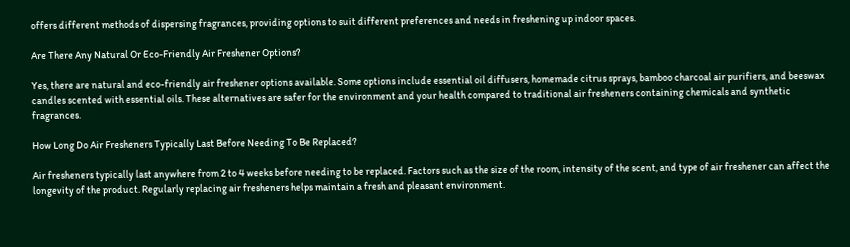offers different methods of dispersing fragrances, providing options to suit different preferences and needs in freshening up indoor spaces.

Are There Any Natural Or Eco-Friendly Air Freshener Options?

Yes, there are natural and eco-friendly air freshener options available. Some options include essential oil diffusers, homemade citrus sprays, bamboo charcoal air purifiers, and beeswax candles scented with essential oils. These alternatives are safer for the environment and your health compared to traditional air fresheners containing chemicals and synthetic fragrances.

How Long Do Air Fresheners Typically Last Before Needing To Be Replaced?

Air fresheners typically last anywhere from 2 to 4 weeks before needing to be replaced. Factors such as the size of the room, intensity of the scent, and type of air freshener can affect the longevity of the product. Regularly replacing air fresheners helps maintain a fresh and pleasant environment.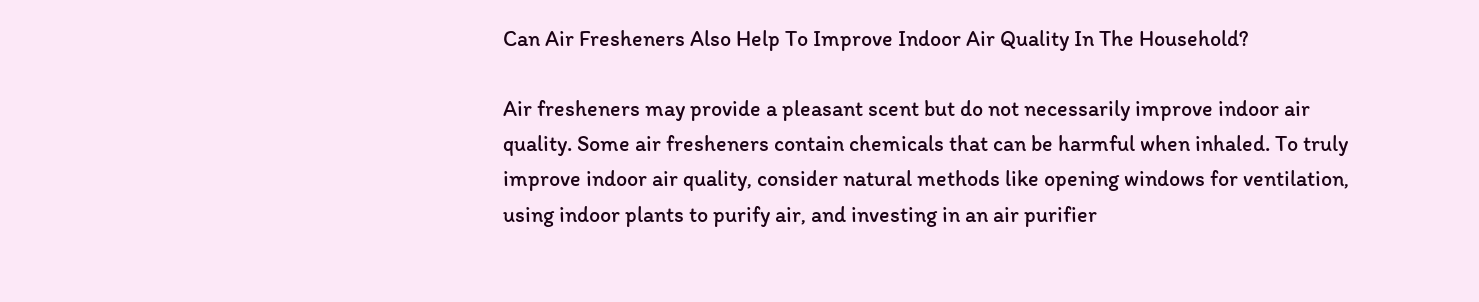Can Air Fresheners Also Help To Improve Indoor Air Quality In The Household?

Air fresheners may provide a pleasant scent but do not necessarily improve indoor air quality. Some air fresheners contain chemicals that can be harmful when inhaled. To truly improve indoor air quality, consider natural methods like opening windows for ventilation, using indoor plants to purify air, and investing in an air purifier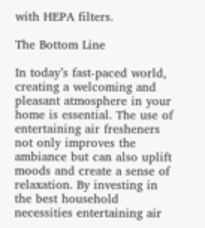with HEPA filters.

The Bottom Line

In today’s fast-paced world, creating a welcoming and pleasant atmosphere in your home is essential. The use of entertaining air fresheners not only improves the ambiance but can also uplift moods and create a sense of relaxation. By investing in the best household necessities entertaining air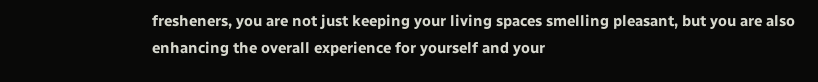fresheners, you are not just keeping your living spaces smelling pleasant, but you are also enhancing the overall experience for yourself and your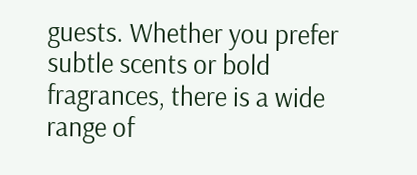guests. Whether you prefer subtle scents or bold fragrances, there is a wide range of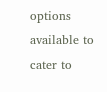options available to cater to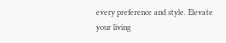every preference and style. Elevate your living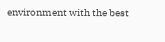environment with the best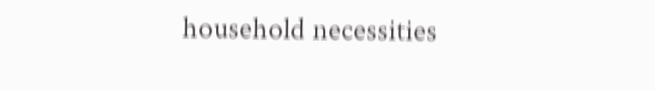household necessities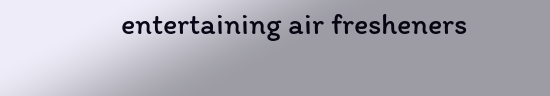entertaining air fresheners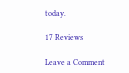today.

17 Reviews

Leave a Comment